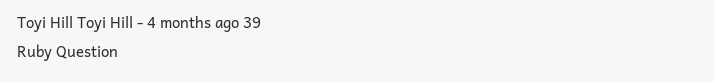Toyi Hill Toyi Hill - 4 months ago 39
Ruby Question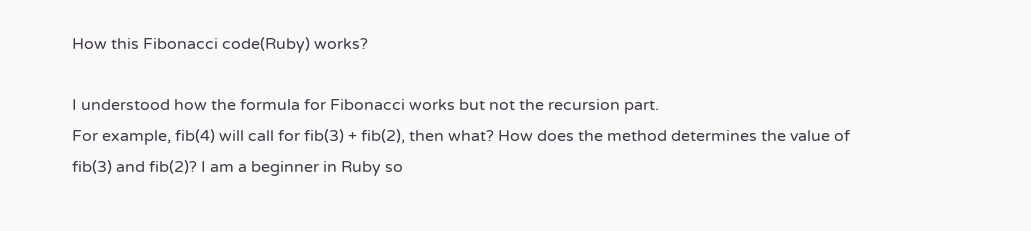How this Fibonacci code(Ruby) works?

I understood how the formula for Fibonacci works but not the recursion part.
For example, fib(4) will call for fib(3) + fib(2), then what? How does the method determines the value of fib(3) and fib(2)? I am a beginner in Ruby so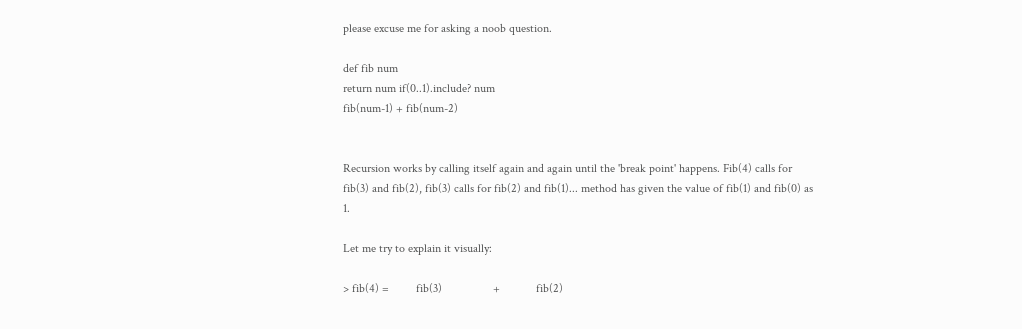please excuse me for asking a noob question.

def fib num
return num if(0..1).include? num
fib(num-1) + fib(num-2)


Recursion works by calling itself again and again until the 'break point' happens. Fib(4) calls for fib(3) and fib(2), fib(3) calls for fib(2) and fib(1)... method has given the value of fib(1) and fib(0) as 1.

Let me try to explain it visually:

> fib(4) =         fib(3)                 +            fib(2)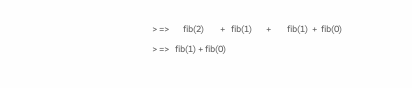> =>       fib(2)        +   fib(1)       +        fib(1)  +  fib(0)
> =>   fib(1) + fib(0)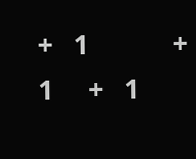+   1            +          1     +   1